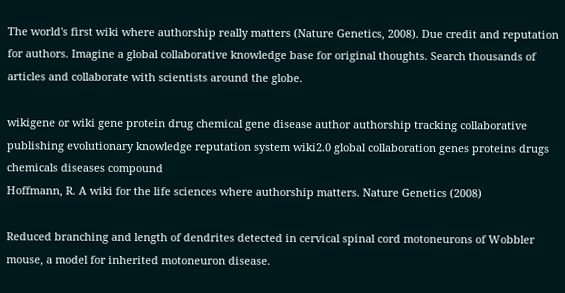The world's first wiki where authorship really matters (Nature Genetics, 2008). Due credit and reputation for authors. Imagine a global collaborative knowledge base for original thoughts. Search thousands of articles and collaborate with scientists around the globe.

wikigene or wiki gene protein drug chemical gene disease author authorship tracking collaborative publishing evolutionary knowledge reputation system wiki2.0 global collaboration genes proteins drugs chemicals diseases compound
Hoffmann, R. A wiki for the life sciences where authorship matters. Nature Genetics (2008)

Reduced branching and length of dendrites detected in cervical spinal cord motoneurons of Wobbler mouse, a model for inherited motoneuron disease.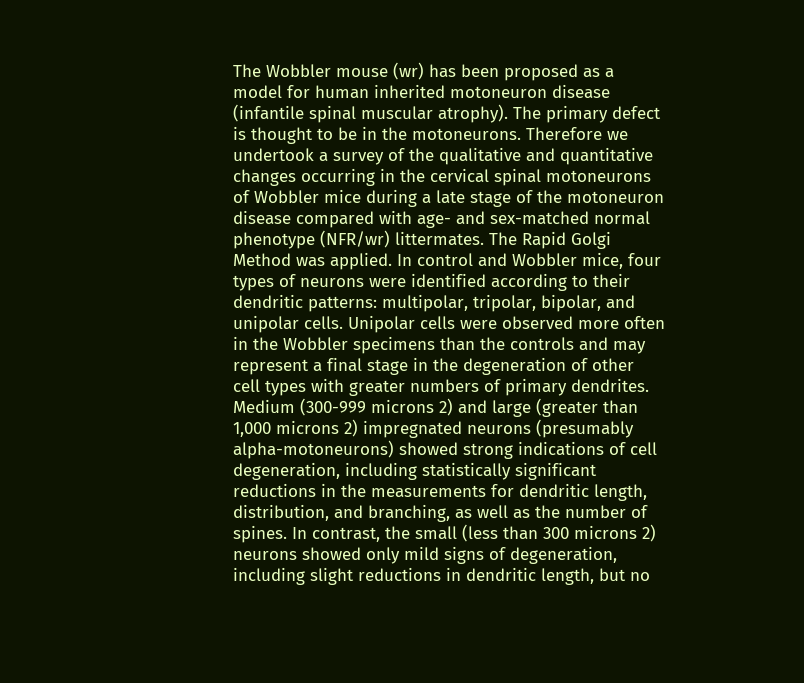The Wobbler mouse (wr) has been proposed as a model for human inherited motoneuron disease (infantile spinal muscular atrophy). The primary defect is thought to be in the motoneurons. Therefore we undertook a survey of the qualitative and quantitative changes occurring in the cervical spinal motoneurons of Wobbler mice during a late stage of the motoneuron disease compared with age- and sex-matched normal phenotype (NFR/wr) littermates. The Rapid Golgi Method was applied. In control and Wobbler mice, four types of neurons were identified according to their dendritic patterns: multipolar, tripolar, bipolar, and unipolar cells. Unipolar cells were observed more often in the Wobbler specimens than the controls and may represent a final stage in the degeneration of other cell types with greater numbers of primary dendrites. Medium (300-999 microns 2) and large (greater than 1,000 microns 2) impregnated neurons (presumably alpha-motoneurons) showed strong indications of cell degeneration, including statistically significant reductions in the measurements for dendritic length, distribution, and branching, as well as the number of spines. In contrast, the small (less than 300 microns 2) neurons showed only mild signs of degeneration, including slight reductions in dendritic length, but no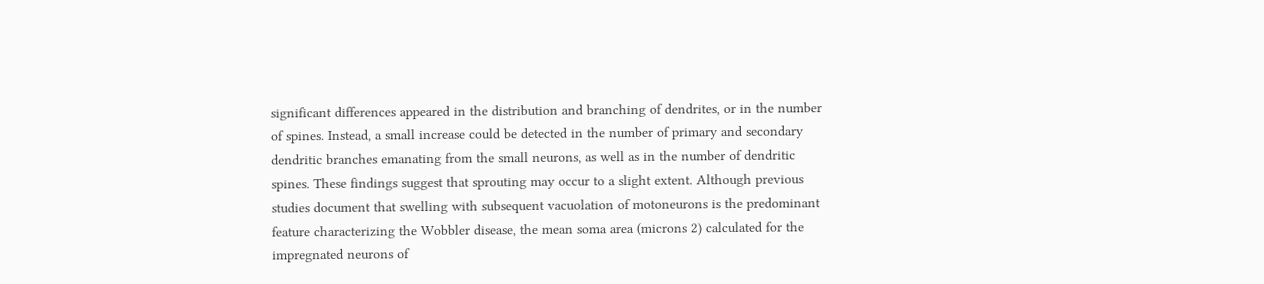significant differences appeared in the distribution and branching of dendrites, or in the number of spines. Instead, a small increase could be detected in the number of primary and secondary dendritic branches emanating from the small neurons, as well as in the number of dendritic spines. These findings suggest that sprouting may occur to a slight extent. Although previous studies document that swelling with subsequent vacuolation of motoneurons is the predominant feature characterizing the Wobbler disease, the mean soma area (microns 2) calculated for the impregnated neurons of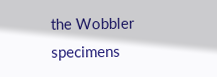the Wobbler specimens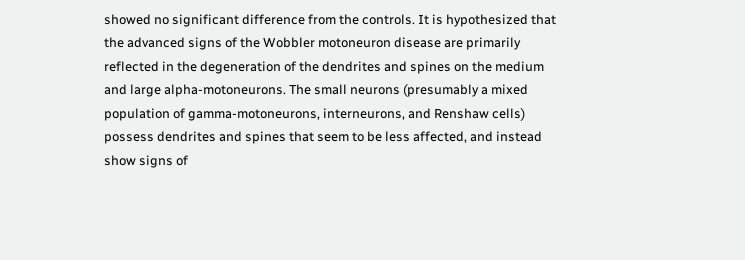showed no significant difference from the controls. It is hypothesized that the advanced signs of the Wobbler motoneuron disease are primarily reflected in the degeneration of the dendrites and spines on the medium and large alpha-motoneurons. The small neurons (presumably a mixed population of gamma-motoneurons, interneurons, and Renshaw cells) possess dendrites and spines that seem to be less affected, and instead show signs of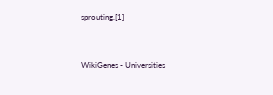sprouting.[1]


WikiGenes - Universities